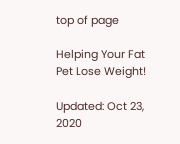top of page

Helping Your Fat Pet Lose Weight!

Updated: Oct 23, 2020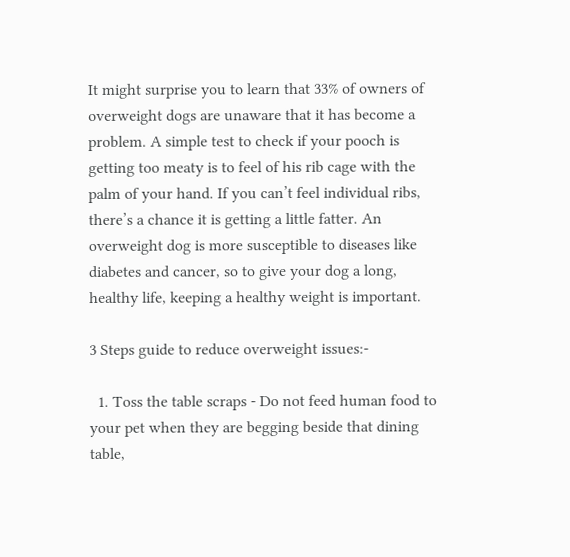It might surprise you to learn that 33% of owners of overweight dogs are unaware that it has become a problem. A simple test to check if your pooch is getting too meaty is to feel of his rib cage with the palm of your hand. If you can’t feel individual ribs, there’s a chance it is getting a little fatter. An overweight dog is more susceptible to diseases like diabetes and cancer, so to give your dog a long, healthy life, keeping a healthy weight is important.

3 Steps guide to reduce overweight issues:-

  1. Toss the table scraps - Do not feed human food to your pet when they are begging beside that dining table,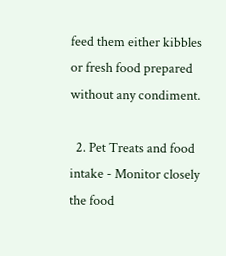feed them either kibbles or fresh food prepared without any condiment.

  2. Pet Treats and food intake - Monitor closely the food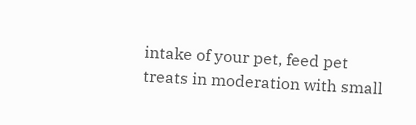intake of your pet, feed pet treats in moderation with small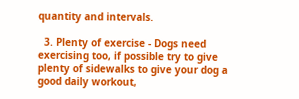quantity and intervals.

  3. Plenty of exercise - Dogs need exercising too, if possible try to give plenty of sidewalks to give your dog a good daily workout,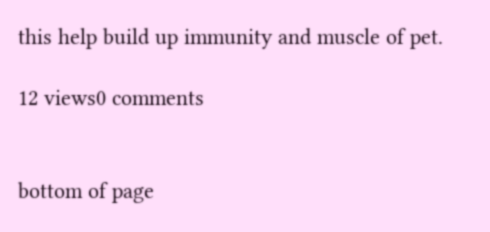this help build up immunity and muscle of pet.

12 views0 comments


bottom of page